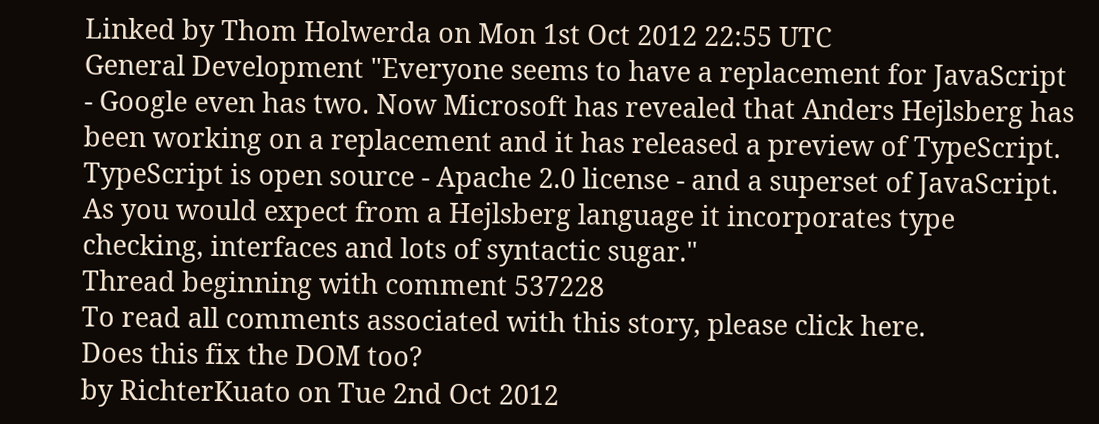Linked by Thom Holwerda on Mon 1st Oct 2012 22:55 UTC
General Development "Everyone seems to have a replacement for JavaScript - Google even has two. Now Microsoft has revealed that Anders Hejlsberg has been working on a replacement and it has released a preview of TypeScript. TypeScript is open source - Apache 2.0 license - and a superset of JavaScript. As you would expect from a Hejlsberg language it incorporates type checking, interfaces and lots of syntactic sugar."
Thread beginning with comment 537228
To read all comments associated with this story, please click here.
Does this fix the DOM too?
by RichterKuato on Tue 2nd Oct 2012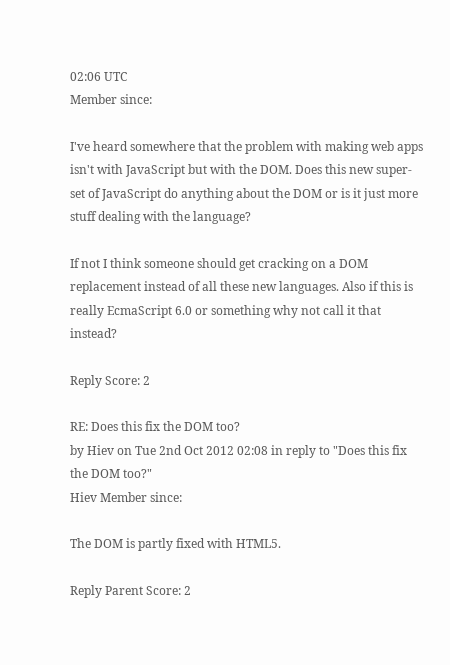02:06 UTC
Member since:

I've heard somewhere that the problem with making web apps isn't with JavaScript but with the DOM. Does this new super-set of JavaScript do anything about the DOM or is it just more stuff dealing with the language?

If not I think someone should get cracking on a DOM replacement instead of all these new languages. Also if this is really EcmaScript 6.0 or something why not call it that instead?

Reply Score: 2

RE: Does this fix the DOM too?
by Hiev on Tue 2nd Oct 2012 02:08 in reply to "Does this fix the DOM too?"
Hiev Member since:

The DOM is partly fixed with HTML5.

Reply Parent Score: 2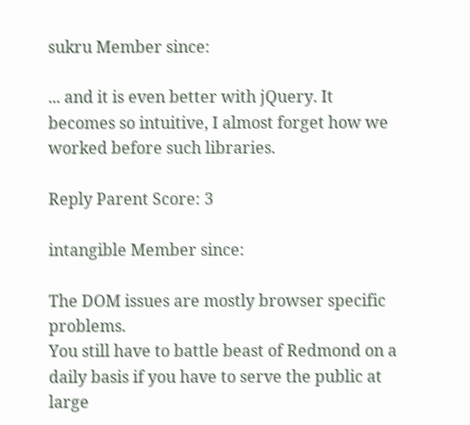sukru Member since:

... and it is even better with jQuery. It becomes so intuitive, I almost forget how we worked before such libraries.

Reply Parent Score: 3

intangible Member since:

The DOM issues are mostly browser specific problems.
You still have to battle beast of Redmond on a daily basis if you have to serve the public at large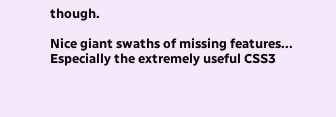though.

Nice giant swaths of missing features...
Especially the extremely useful CSS3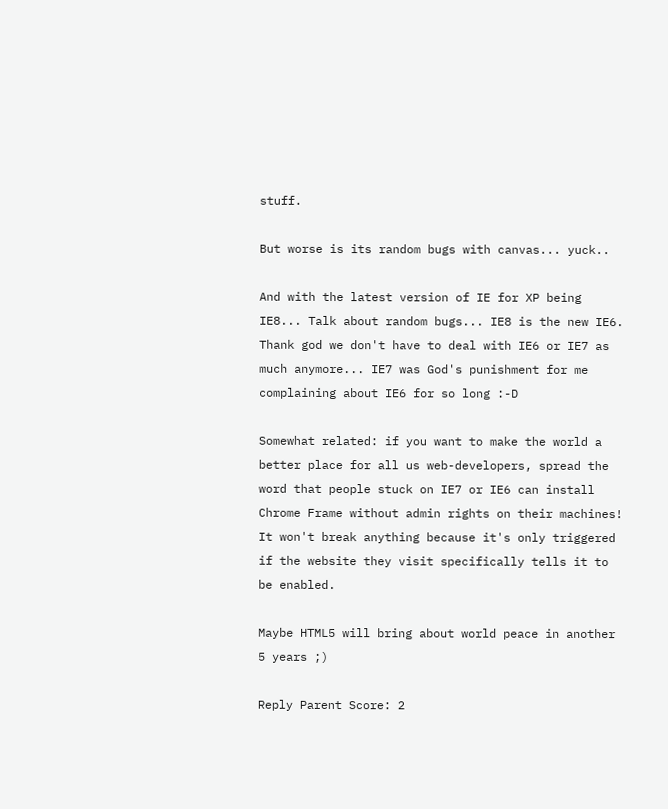stuff.

But worse is its random bugs with canvas... yuck..

And with the latest version of IE for XP being IE8... Talk about random bugs... IE8 is the new IE6.
Thank god we don't have to deal with IE6 or IE7 as much anymore... IE7 was God's punishment for me complaining about IE6 for so long :-D

Somewhat related: if you want to make the world a better place for all us web-developers, spread the word that people stuck on IE7 or IE6 can install Chrome Frame without admin rights on their machines!
It won't break anything because it's only triggered if the website they visit specifically tells it to be enabled.

Maybe HTML5 will bring about world peace in another 5 years ;)

Reply Parent Score: 2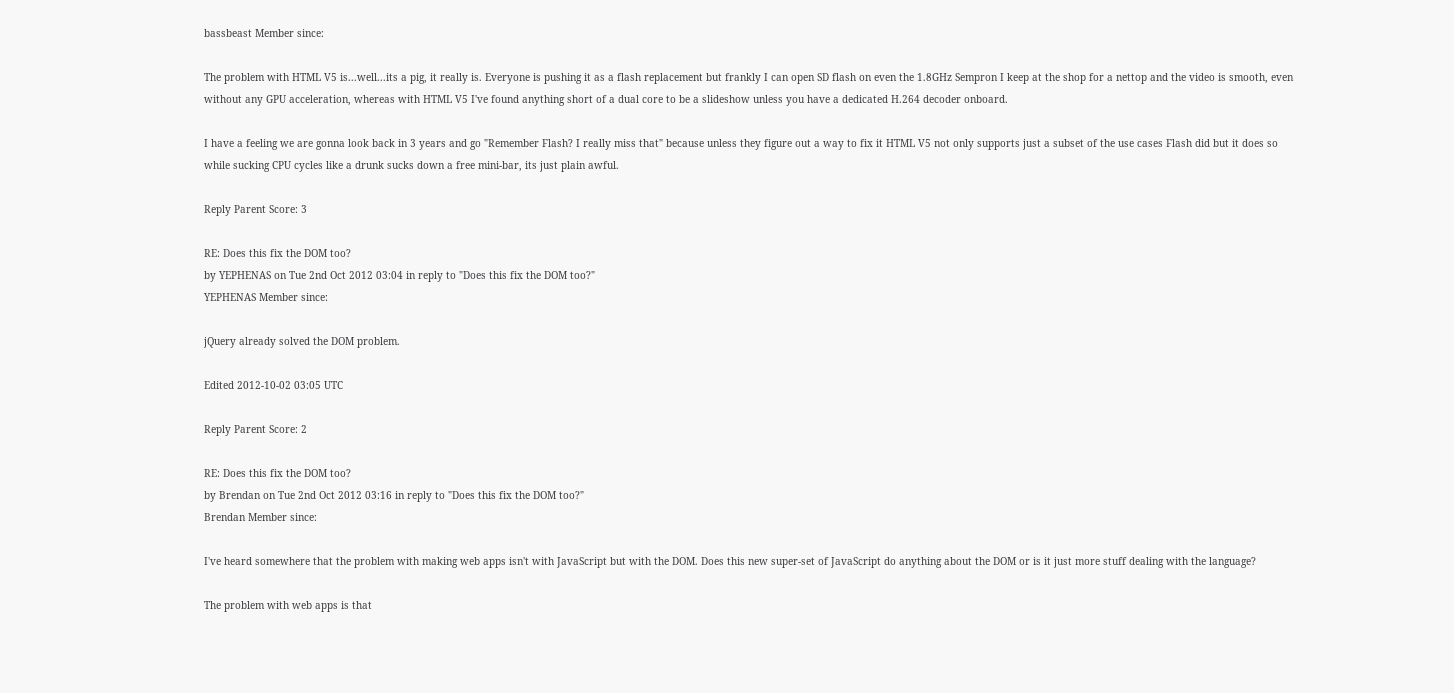bassbeast Member since:

The problem with HTML V5 is...well...its a pig, it really is. Everyone is pushing it as a flash replacement but frankly I can open SD flash on even the 1.8GHz Sempron I keep at the shop for a nettop and the video is smooth, even without any GPU acceleration, whereas with HTML V5 I've found anything short of a dual core to be a slideshow unless you have a dedicated H.264 decoder onboard.

I have a feeling we are gonna look back in 3 years and go "Remember Flash? I really miss that" because unless they figure out a way to fix it HTML V5 not only supports just a subset of the use cases Flash did but it does so while sucking CPU cycles like a drunk sucks down a free mini-bar, its just plain awful.

Reply Parent Score: 3

RE: Does this fix the DOM too?
by YEPHENAS on Tue 2nd Oct 2012 03:04 in reply to "Does this fix the DOM too?"
YEPHENAS Member since:

jQuery already solved the DOM problem.

Edited 2012-10-02 03:05 UTC

Reply Parent Score: 2

RE: Does this fix the DOM too?
by Brendan on Tue 2nd Oct 2012 03:16 in reply to "Does this fix the DOM too?"
Brendan Member since:

I've heard somewhere that the problem with making web apps isn't with JavaScript but with the DOM. Does this new super-set of JavaScript do anything about the DOM or is it just more stuff dealing with the language?

The problem with web apps is that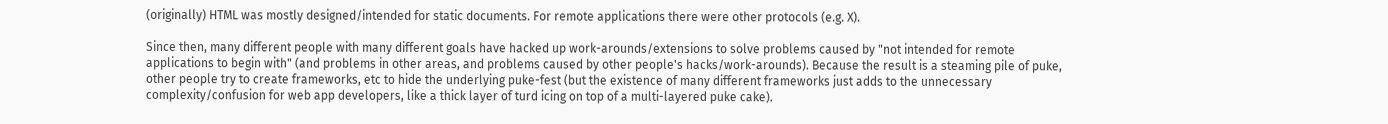(originally) HTML was mostly designed/intended for static documents. For remote applications there were other protocols (e.g. X).

Since then, many different people with many different goals have hacked up work-arounds/extensions to solve problems caused by "not intended for remote applications to begin with" (and problems in other areas, and problems caused by other people's hacks/work-arounds). Because the result is a steaming pile of puke, other people try to create frameworks, etc to hide the underlying puke-fest (but the existence of many different frameworks just adds to the unnecessary complexity/confusion for web app developers, like a thick layer of turd icing on top of a multi-layered puke cake).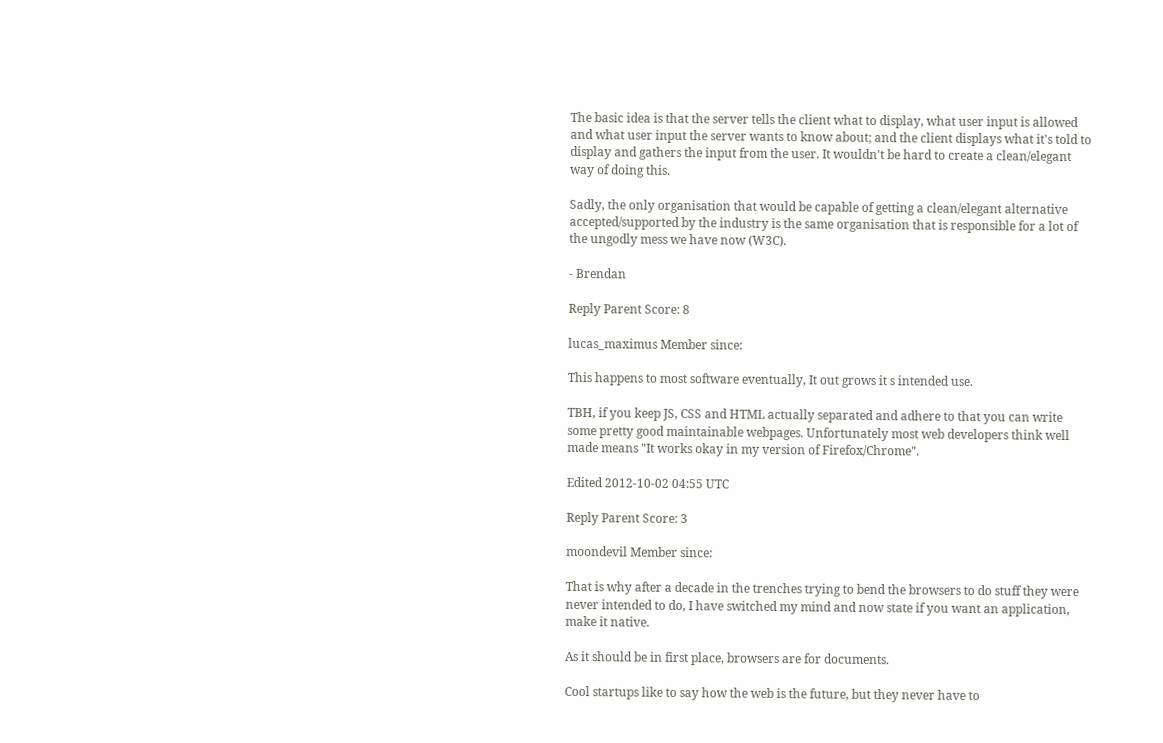The basic idea is that the server tells the client what to display, what user input is allowed and what user input the server wants to know about; and the client displays what it's told to display and gathers the input from the user. It wouldn't be hard to create a clean/elegant way of doing this.

Sadly, the only organisation that would be capable of getting a clean/elegant alternative accepted/supported by the industry is the same organisation that is responsible for a lot of the ungodly mess we have now (W3C).

- Brendan

Reply Parent Score: 8

lucas_maximus Member since:

This happens to most software eventually, It out grows it s intended use.

TBH, if you keep JS, CSS and HTML actually separated and adhere to that you can write some pretty good maintainable webpages. Unfortunately most web developers think well made means "It works okay in my version of Firefox/Chrome".

Edited 2012-10-02 04:55 UTC

Reply Parent Score: 3

moondevil Member since:

That is why after a decade in the trenches trying to bend the browsers to do stuff they were never intended to do, I have switched my mind and now state if you want an application, make it native.

As it should be in first place, browsers are for documents.

Cool startups like to say how the web is the future, but they never have to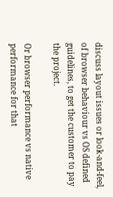discuss layout issues or look-and-feel, of browser behaviour vs OS defined guidelines, to get the customer to pay the project.

Or browser performance vs native performance for that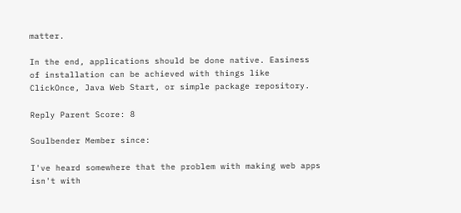matter.

In the end, applications should be done native. Easiness of installation can be achieved with things like ClickOnce, Java Web Start, or simple package repository.

Reply Parent Score: 8

Soulbender Member since:

I've heard somewhere that the problem with making web apps isn't with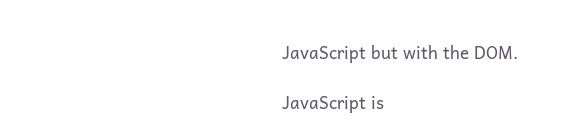JavaScript but with the DOM.

JavaScript is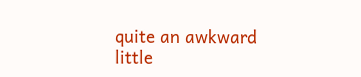quite an awkward little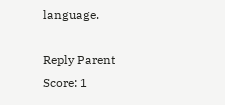language.

Reply Parent Score: 1